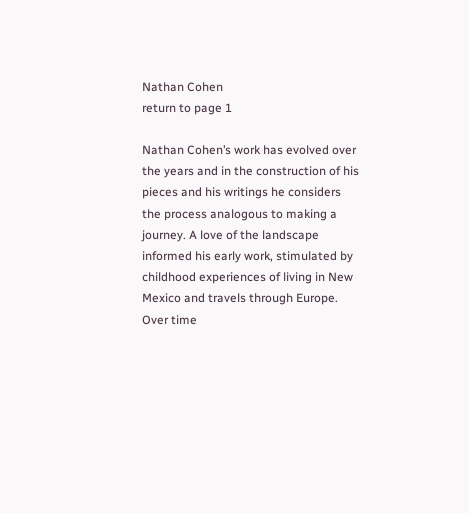Nathan Cohen
return to page 1

Nathan Cohen’s work has evolved over the years and in the construction of his pieces and his writings he considers the process analogous to making a journey. A love of the landscape informed his early work, stimulated by childhood experiences of living in New Mexico and travels through Europe. Over time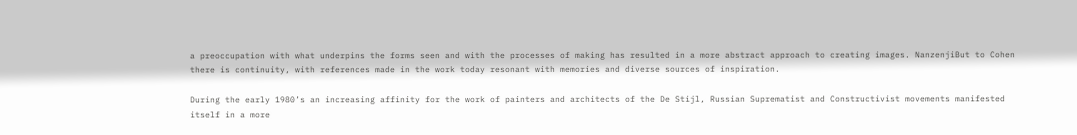a preoccupation with what underpins the forms seen and with the processes of making has resulted in a more abstract approach to creating images. NanzenjiBut to Cohen there is continuity, with references made in the work today resonant with memories and diverse sources of inspiration.

During the early 1980’s an increasing affinity for the work of painters and architects of the De Stijl, Russian Suprematist and Constructivist movements manifested itself in a more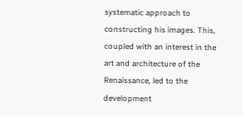systematic approach to constructing his images. This, coupled with an interest in the art and architecture of the Renaissance, led to the development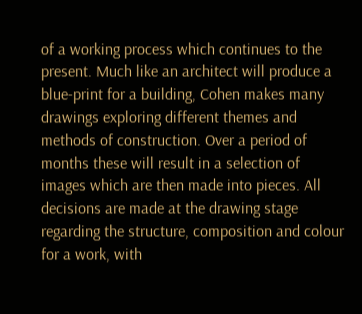of a working process which continues to the present. Much like an architect will produce a blue-print for a building, Cohen makes many drawings exploring different themes and methods of construction. Over a period of months these will result in a selection of images which are then made into pieces. All decisions are made at the drawing stage regarding the structure, composition and colour for a work, with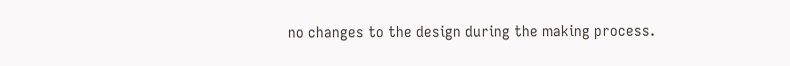no changes to the design during the making process.